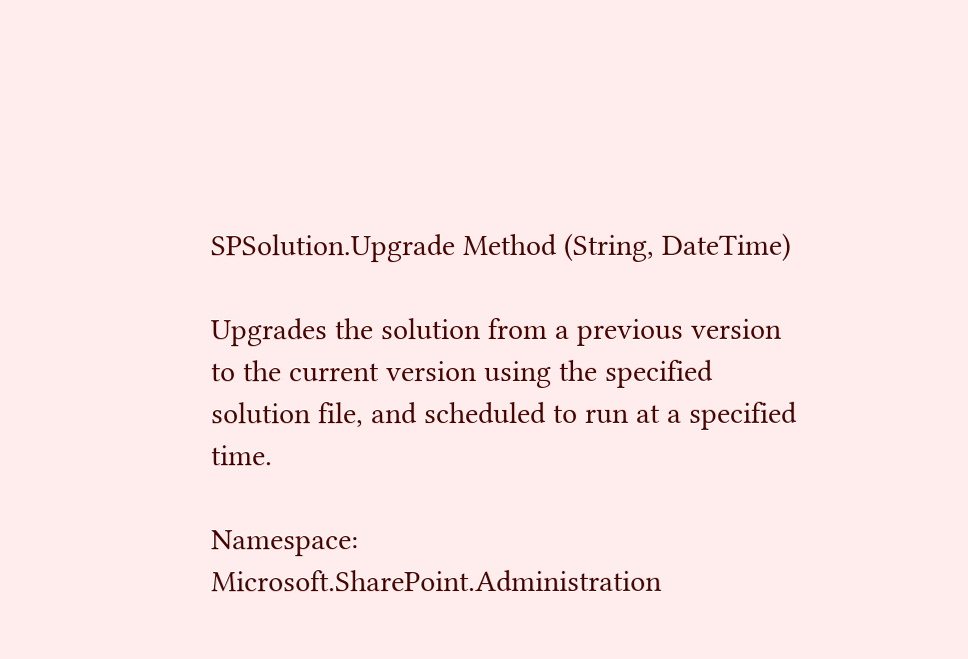SPSolution.Upgrade Method (String, DateTime)

Upgrades the solution from a previous version to the current version using the specified solution file, and scheduled to run at a specified time.

Namespace:  Microsoft.SharePoint.Administration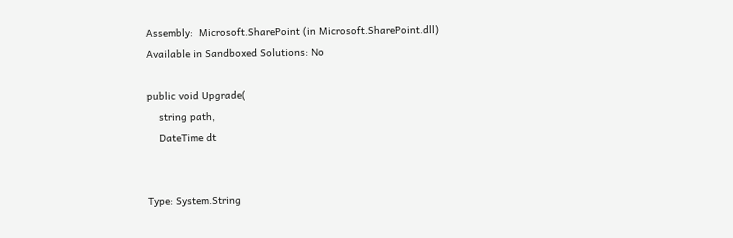Assembly:  Microsoft.SharePoint (in Microsoft.SharePoint.dll)
Available in Sandboxed Solutions: No

public void Upgrade(
    string path,
    DateTime dt


Type: System.String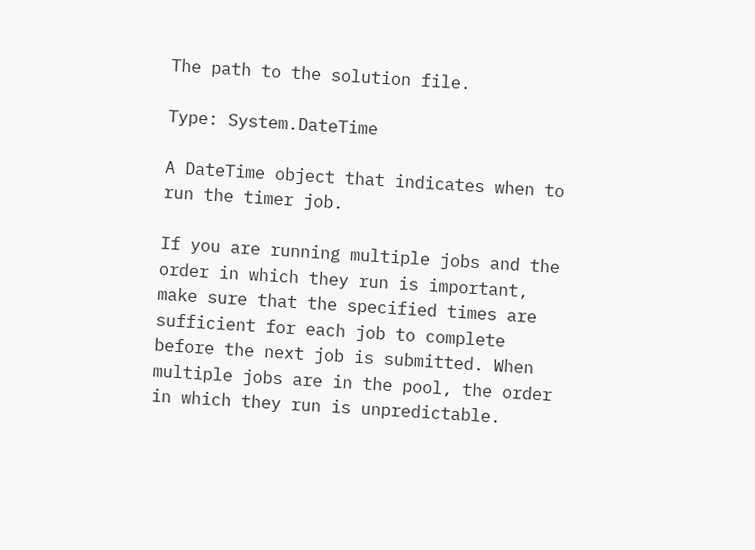The path to the solution file.

Type: System.DateTime

A DateTime object that indicates when to run the timer job.

If you are running multiple jobs and the order in which they run is important, make sure that the specified times are sufficient for each job to complete before the next job is submitted. When multiple jobs are in the pool, the order in which they run is unpredictable.